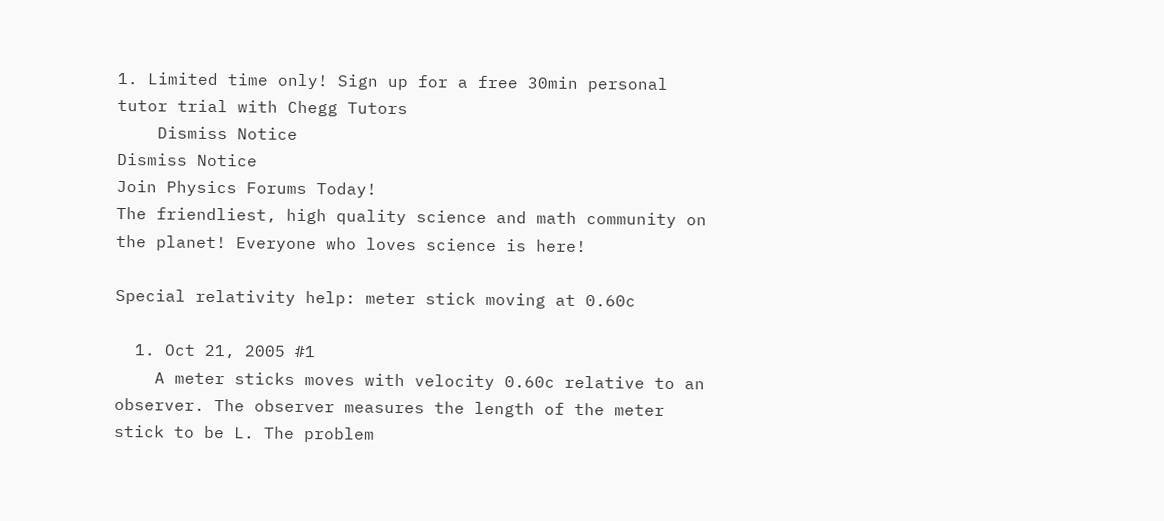1. Limited time only! Sign up for a free 30min personal tutor trial with Chegg Tutors
    Dismiss Notice
Dismiss Notice
Join Physics Forums Today!
The friendliest, high quality science and math community on the planet! Everyone who loves science is here!

Special relativity help: meter stick moving at 0.60c

  1. Oct 21, 2005 #1
    A meter sticks moves with velocity 0.60c relative to an observer. The observer measures the length of the meter stick to be L. The problem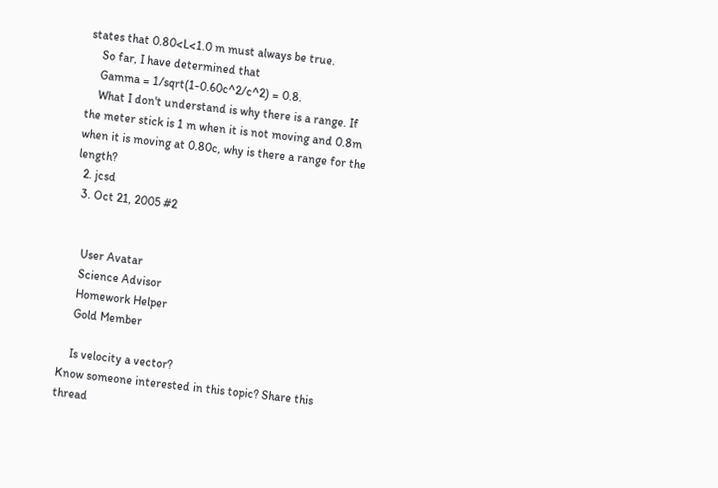states that 0.80<L<1.0 m must always be true.
    So far, I have determined that
    Gamma = 1/sqrt(1-0.60c^2/c^2) = 0.8.
    What I don't understand is why there is a range. If the meter stick is 1 m when it is not moving and 0.8m when it is moving at 0.80c, why is there a range for the length?
  2. jcsd
  3. Oct 21, 2005 #2


    User Avatar
    Science Advisor
    Homework Helper
    Gold Member

    Is velocity a vector?
Know someone interested in this topic? Share this thread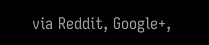via Reddit, Google+,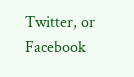Twitter, or Facebook